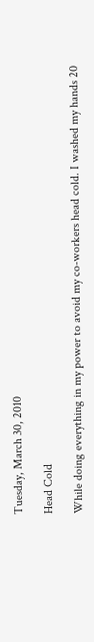Tuesday, March 30, 2010

Head Cold

While doing everything in my power to avoid my co-workers head cold. I washed my hands 20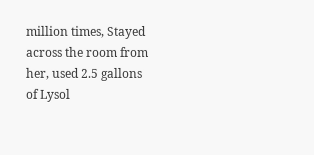million times, Stayed across the room from her, used 2.5 gallons of Lysol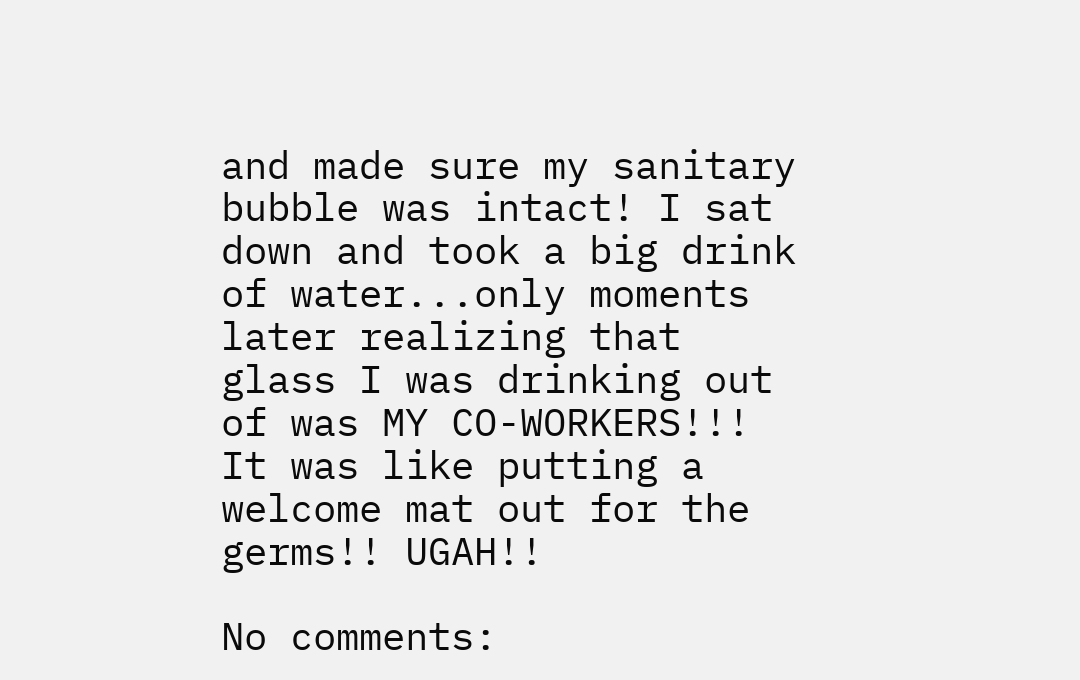and made sure my sanitary bubble was intact! I sat down and took a big drink of water...only moments later realizing that glass I was drinking out of was MY CO-WORKERS!!! It was like putting a welcome mat out for the germs!! UGAH!!

No comments: